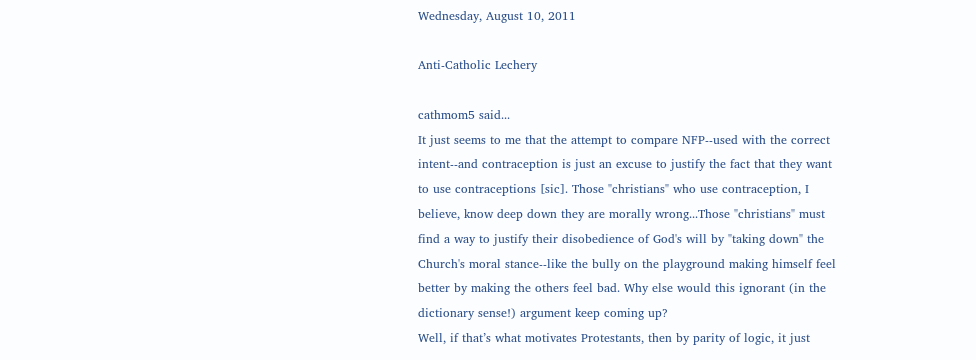Wednesday, August 10, 2011

Anti-Catholic Lechery

cathmom5 said...
It just seems to me that the attempt to compare NFP--used with the correct intent--and contraception is just an excuse to justify the fact that they want to use contraceptions [sic]. Those "christians" who use contraception, I believe, know deep down they are morally wrong...Those "christians" must find a way to justify their disobedience of God's will by "taking down" the Church's moral stance--like the bully on the playground making himself feel better by making the others feel bad. Why else would this ignorant (in the dictionary sense!) argument keep coming up?
Well, if that’s what motivates Protestants, then by parity of logic, it just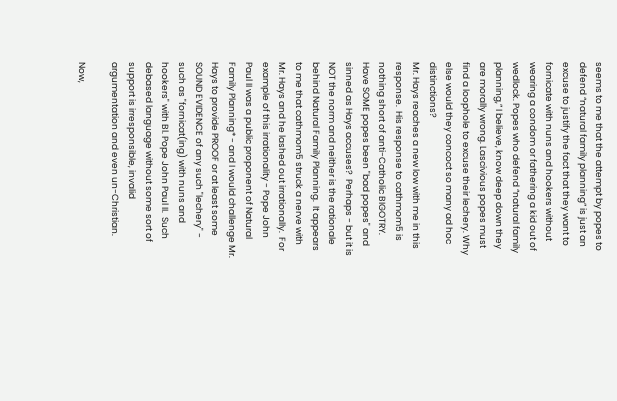seems to me that the attempt by popes to defend “natural family planning” is just an excuse to justify the fact that they want to fornicate with nuns and hookers without wearing a condom or fathering a kid out of wedlock. Popes who defend “natural family planning,” I believe, know deep down they are morally wrong. Lascivious popes must find a loophole to excuse their lechery. Why else would they concoct so many ad hoc distinctions?
Mr. Hays reaches a new low with me in this response.  His response to cathmom5 is nothing short of anti-Catholic BIGOTRY.   Have SOME popes been "bad popes" and sinned as Hays accuses?  Perhaps - but it is NOT the norm and neither is the rationale behind Natural Family Planning.  It appears to me that cathmom5 struck a nerve with Mr. Hays and he lashed out irrationally.  For example of this irrationality - Pope John Paul II was a public proponent of Natural Family Planning* - and I would challenge Mr. Hays to provide PROOF or at least some SOUND EVIDENCE of any such "lechery" - such as "fornicat(ing) with nuns and hookers" with Bl. Pope John Paul II.  Such debased language without some sort of support is irresponsible, invalid argumentation and even un-Christian.

Now,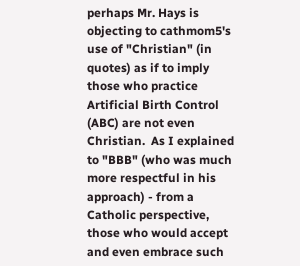perhaps Mr. Hays is objecting to cathmom5's use of "Christian" (in quotes) as if to imply those who practice Artificial Birth Control (ABC) are not even Christian.  As I explained to "BBB" (who was much more respectful in his approach) - from a Catholic perspective, those who would accept and even embrace such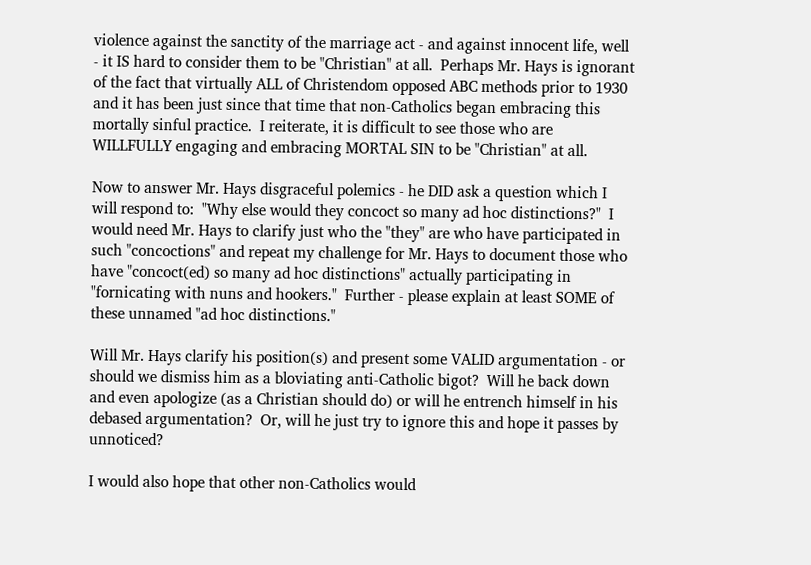violence against the sanctity of the marriage act - and against innocent life, well - it IS hard to consider them to be "Christian" at all.  Perhaps Mr. Hays is ignorant of the fact that virtually ALL of Christendom opposed ABC methods prior to 1930 and it has been just since that time that non-Catholics began embracing this mortally sinful practice.  I reiterate, it is difficult to see those who are WILLFULLY engaging and embracing MORTAL SIN to be "Christian" at all.

Now to answer Mr. Hays disgraceful polemics - he DID ask a question which I will respond to:  "Why else would they concoct so many ad hoc distinctions?"  I would need Mr. Hays to clarify just who the "they" are who have participated in such "concoctions" and repeat my challenge for Mr. Hays to document those who have "concoct(ed) so many ad hoc distinctions" actually participating in "fornicating with nuns and hookers."  Further - please explain at least SOME of these unnamed "ad hoc distinctions."

Will Mr. Hays clarify his position(s) and present some VALID argumentation - or should we dismiss him as a bloviating anti-Catholic bigot?  Will he back down and even apologize (as a Christian should do) or will he entrench himself in his debased argumentation?  Or, will he just try to ignore this and hope it passes by unnoticed?

I would also hope that other non-Catholics would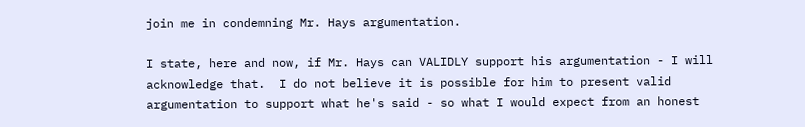join me in condemning Mr. Hays argumentation.

I state, here and now, if Mr. Hays can VALIDLY support his argumentation - I will acknowledge that.  I do not believe it is possible for him to present valid argumentation to support what he's said - so what I would expect from an honest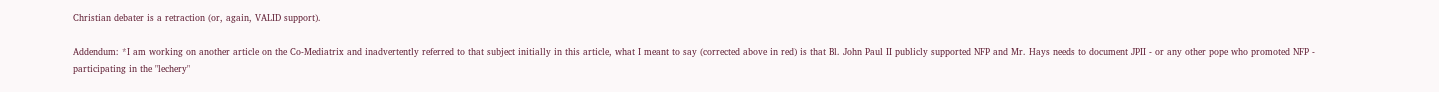Christian debater is a retraction (or, again, VALID support).

Addendum: *I am working on another article on the Co-Mediatrix and inadvertently referred to that subject initially in this article, what I meant to say (corrected above in red) is that Bl. John Paul II publicly supported NFP and Mr. Hays needs to document JPII - or any other pope who promoted NFP - participating in the "lechery"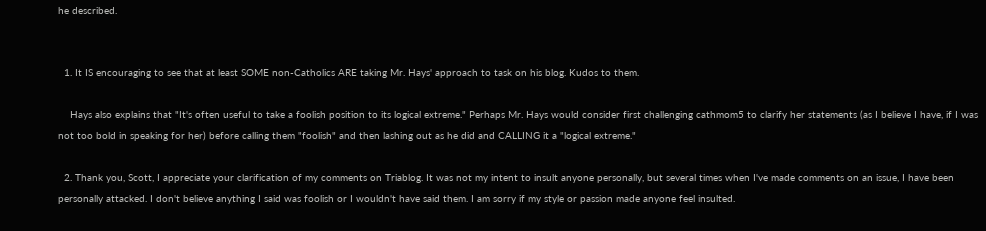he described.


  1. It IS encouraging to see that at least SOME non-Catholics ARE taking Mr. Hays' approach to task on his blog. Kudos to them.

    Hays also explains that "It's often useful to take a foolish position to its logical extreme." Perhaps Mr. Hays would consider first challenging cathmom5 to clarify her statements (as I believe I have, if I was not too bold in speaking for her) before calling them "foolish" and then lashing out as he did and CALLING it a "logical extreme."

  2. Thank you, Scott, I appreciate your clarification of my comments on Triablog. It was not my intent to insult anyone personally, but several times when I've made comments on an issue, I have been personally attacked. I don't believe anything I said was foolish or I wouldn't have said them. I am sorry if my style or passion made anyone feel insulted.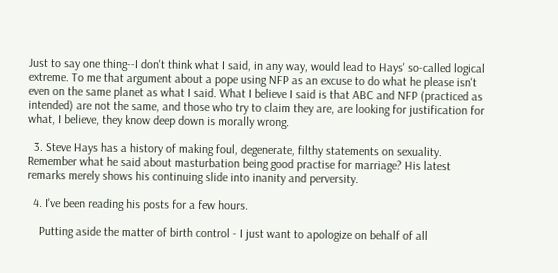Just to say one thing--I don't think what I said, in any way, would lead to Hays' so-called logical extreme. To me that argument about a pope using NFP as an excuse to do what he please isn't even on the same planet as what I said. What I believe I said is that ABC and NFP (practiced as intended) are not the same, and those who try to claim they are, are looking for justification for what, I believe, they know deep down is morally wrong.

  3. Steve Hays has a history of making foul, degenerate, filthy statements on sexuality. Remember what he said about masturbation being good practise for marriage? His latest remarks merely shows his continuing slide into inanity and perversity.

  4. I've been reading his posts for a few hours.

    Putting aside the matter of birth control - I just want to apologize on behalf of all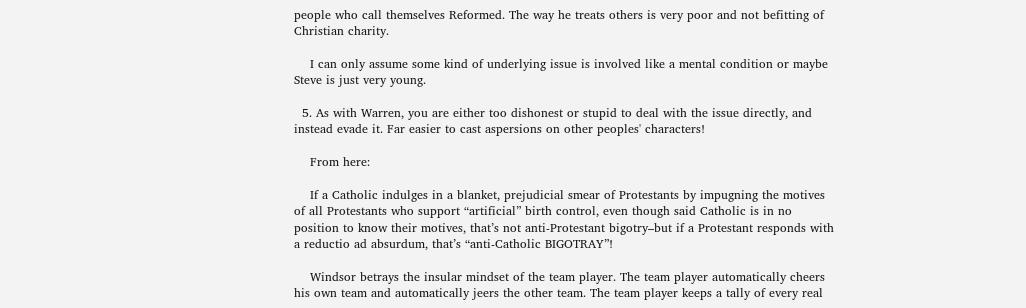people who call themselves Reformed. The way he treats others is very poor and not befitting of Christian charity.

    I can only assume some kind of underlying issue is involved like a mental condition or maybe Steve is just very young.

  5. As with Warren, you are either too dishonest or stupid to deal with the issue directly, and instead evade it. Far easier to cast aspersions on other peoples' characters!

    From here:

    If a Catholic indulges in a blanket, prejudicial smear of Protestants by impugning the motives of all Protestants who support “artificial” birth control, even though said Catholic is in no position to know their motives, that’s not anti-Protestant bigotry–but if a Protestant responds with a reductio ad absurdum, that’s “anti-Catholic BIGOTRAY”!

    Windsor betrays the insular mindset of the team player. The team player automatically cheers his own team and automatically jeers the other team. The team player keeps a tally of every real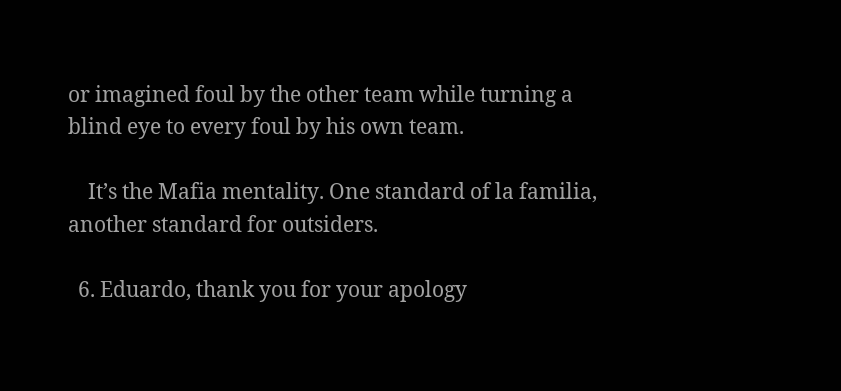or imagined foul by the other team while turning a blind eye to every foul by his own team.

    It’s the Mafia mentality. One standard of la familia, another standard for outsiders.

  6. Eduardo, thank you for your apology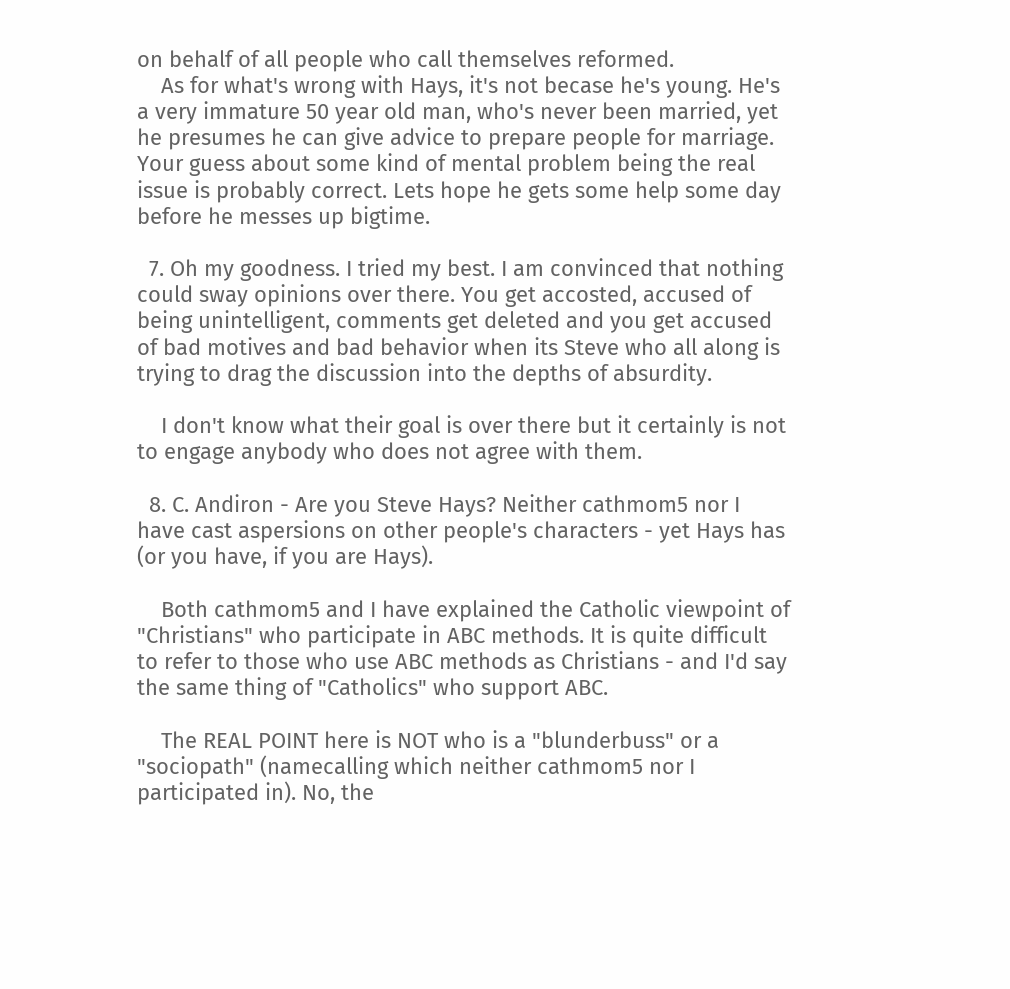on behalf of all people who call themselves reformed.
    As for what's wrong with Hays, it's not becase he's young. He's a very immature 50 year old man, who's never been married, yet he presumes he can give advice to prepare people for marriage. Your guess about some kind of mental problem being the real issue is probably correct. Lets hope he gets some help some day before he messes up bigtime.

  7. Oh my goodness. I tried my best. I am convinced that nothing could sway opinions over there. You get accosted, accused of being unintelligent, comments get deleted and you get accused of bad motives and bad behavior when its Steve who all along is trying to drag the discussion into the depths of absurdity.

    I don't know what their goal is over there but it certainly is not to engage anybody who does not agree with them.

  8. C. Andiron - Are you Steve Hays? Neither cathmom5 nor I have cast aspersions on other people's characters - yet Hays has (or you have, if you are Hays).

    Both cathmom5 and I have explained the Catholic viewpoint of "Christians" who participate in ABC methods. It is quite difficult to refer to those who use ABC methods as Christians - and I'd say the same thing of "Catholics" who support ABC.

    The REAL POINT here is NOT who is a "blunderbuss" or a "sociopath" (namecalling which neither cathmom5 nor I participated in). No, the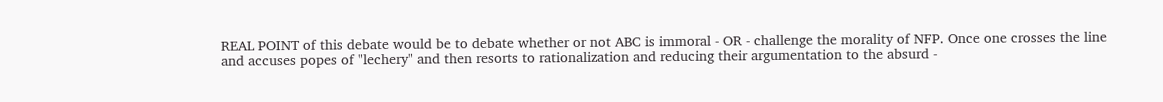REAL POINT of this debate would be to debate whether or not ABC is immoral - OR - challenge the morality of NFP. Once one crosses the line and accuses popes of "lechery" and then resorts to rationalization and reducing their argumentation to the absurd -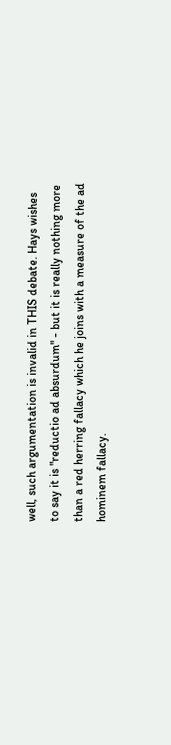well, such argumentation is invalid in THIS debate. Hays wishes to say it is "reductio ad absurdum" - but it is really nothing more than a red herring fallacy which he joins with a measure of the ad hominem fallacy.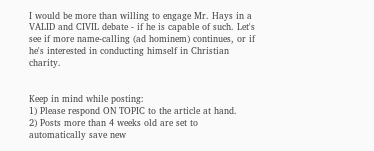I would be more than willing to engage Mr. Hays in a VALID and CIVIL debate - if he is capable of such. Let's see if more name-calling (ad hominem) continues, or if he's interested in conducting himself in Christian charity.


Keep in mind while posting:
1) Please respond ON TOPIC to the article at hand.
2) Posts more than 4 weeks old are set to automatically save new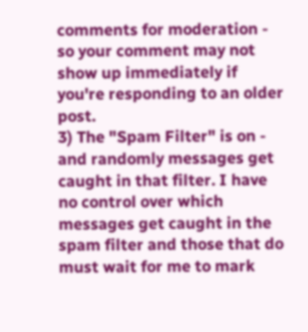comments for moderation - so your comment may not show up immediately if you're responding to an older post.
3) The "Spam Filter" is on - and randomly messages get caught in that filter. I have no control over which messages get caught in the spam filter and those that do must wait for me to mark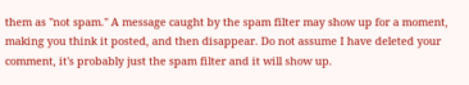them as "not spam." A message caught by the spam filter may show up for a moment, making you think it posted, and then disappear. Do not assume I have deleted your comment, it's probably just the spam filter and it will show up.